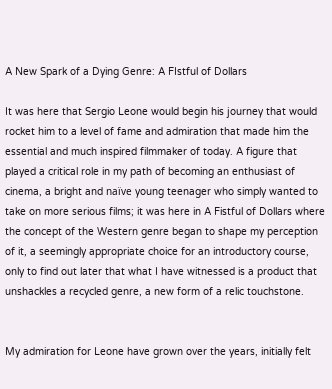A New Spark of a Dying Genre: A FIstful of Dollars

It was here that Sergio Leone would begin his journey that would rocket him to a level of fame and admiration that made him the essential and much inspired filmmaker of today. A figure that played a critical role in my path of becoming an enthusiast of cinema, a bright and naïve young teenager who simply wanted to take on more serious films; it was here in A Fistful of Dollars where the concept of the Western genre began to shape my perception of it, a seemingly appropriate choice for an introductory course, only to find out later that what I have witnessed is a product that unshackles a recycled genre, a new form of a relic touchstone.


My admiration for Leone have grown over the years, initially felt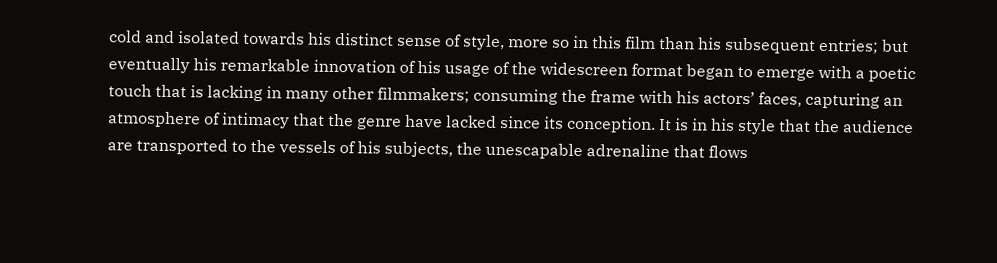cold and isolated towards his distinct sense of style, more so in this film than his subsequent entries; but eventually his remarkable innovation of his usage of the widescreen format began to emerge with a poetic touch that is lacking in many other filmmakers; consuming the frame with his actors’ faces, capturing an atmosphere of intimacy that the genre have lacked since its conception. It is in his style that the audience are transported to the vessels of his subjects, the unescapable adrenaline that flows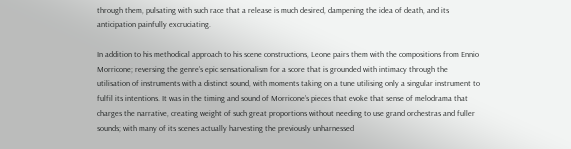through them, pulsating with such race that a release is much desired, dampening the idea of death, and its anticipation painfully excruciating.

In addition to his methodical approach to his scene constructions, Leone pairs them with the compositions from Ennio Morricone; reversing the genre’s epic sensationalism for a score that is grounded with intimacy through the utilisation of instruments with a distinct sound, with moments taking on a tune utilising only a singular instrument to fulfil its intentions. It was in the timing and sound of Morricone’s pieces that evoke that sense of melodrama that charges the narrative, creating weight of such great proportions without needing to use grand orchestras and fuller sounds; with many of its scenes actually harvesting the previously unharnessed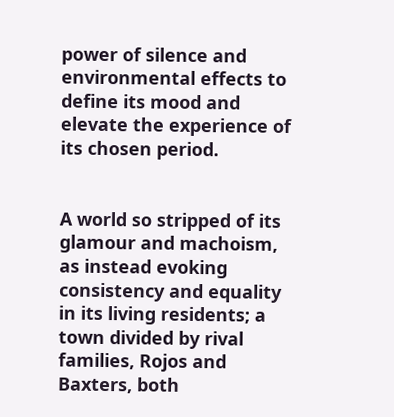power of silence and environmental effects to define its mood and elevate the experience of its chosen period.


A world so stripped of its glamour and machoism, as instead evoking consistency and equality in its living residents; a town divided by rival families, Rojos and Baxters, both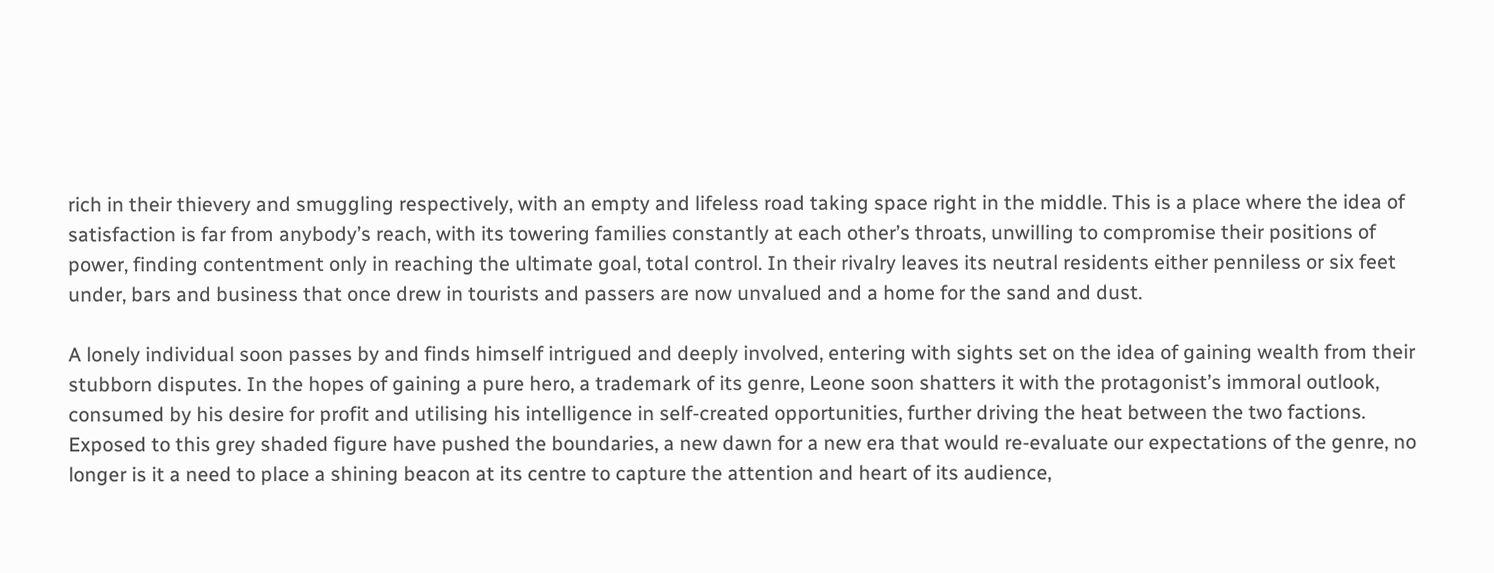rich in their thievery and smuggling respectively, with an empty and lifeless road taking space right in the middle. This is a place where the idea of satisfaction is far from anybody’s reach, with its towering families constantly at each other’s throats, unwilling to compromise their positions of power, finding contentment only in reaching the ultimate goal, total control. In their rivalry leaves its neutral residents either penniless or six feet under, bars and business that once drew in tourists and passers are now unvalued and a home for the sand and dust.

A lonely individual soon passes by and finds himself intrigued and deeply involved, entering with sights set on the idea of gaining wealth from their stubborn disputes. In the hopes of gaining a pure hero, a trademark of its genre, Leone soon shatters it with the protagonist’s immoral outlook, consumed by his desire for profit and utilising his intelligence in self-created opportunities, further driving the heat between the two factions. Exposed to this grey shaded figure have pushed the boundaries, a new dawn for a new era that would re-evaluate our expectations of the genre, no longer is it a need to place a shining beacon at its centre to capture the attention and heart of its audience,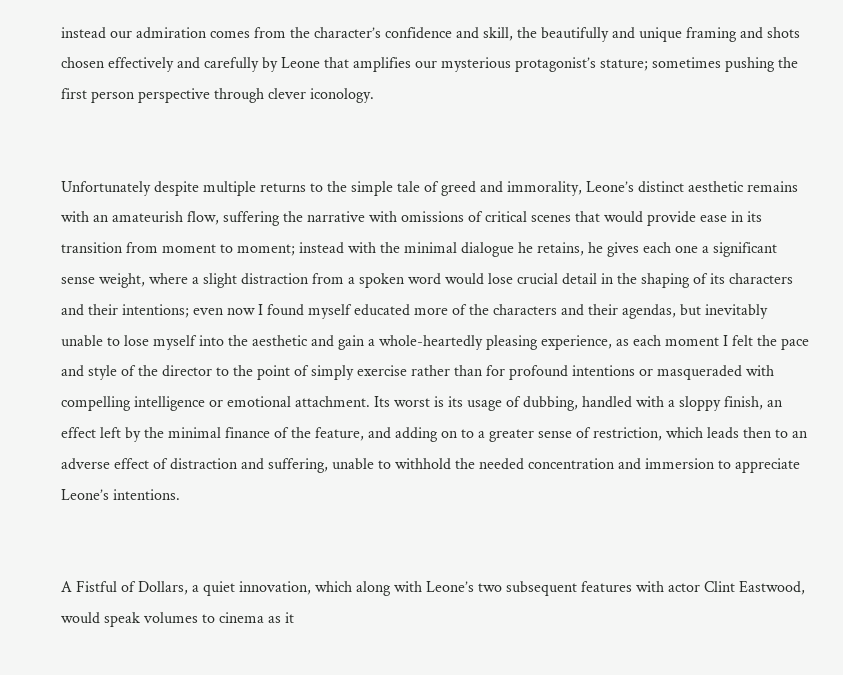instead our admiration comes from the character’s confidence and skill, the beautifully and unique framing and shots chosen effectively and carefully by Leone that amplifies our mysterious protagonist’s stature; sometimes pushing the first person perspective through clever iconology.


Unfortunately despite multiple returns to the simple tale of greed and immorality, Leone’s distinct aesthetic remains with an amateurish flow, suffering the narrative with omissions of critical scenes that would provide ease in its transition from moment to moment; instead with the minimal dialogue he retains, he gives each one a significant sense weight, where a slight distraction from a spoken word would lose crucial detail in the shaping of its characters and their intentions; even now I found myself educated more of the characters and their agendas, but inevitably unable to lose myself into the aesthetic and gain a whole-heartedly pleasing experience, as each moment I felt the pace and style of the director to the point of simply exercise rather than for profound intentions or masqueraded with compelling intelligence or emotional attachment. Its worst is its usage of dubbing, handled with a sloppy finish, an effect left by the minimal finance of the feature, and adding on to a greater sense of restriction, which leads then to an adverse effect of distraction and suffering, unable to withhold the needed concentration and immersion to appreciate Leone’s intentions.


A Fistful of Dollars, a quiet innovation, which along with Leone’s two subsequent features with actor Clint Eastwood, would speak volumes to cinema as it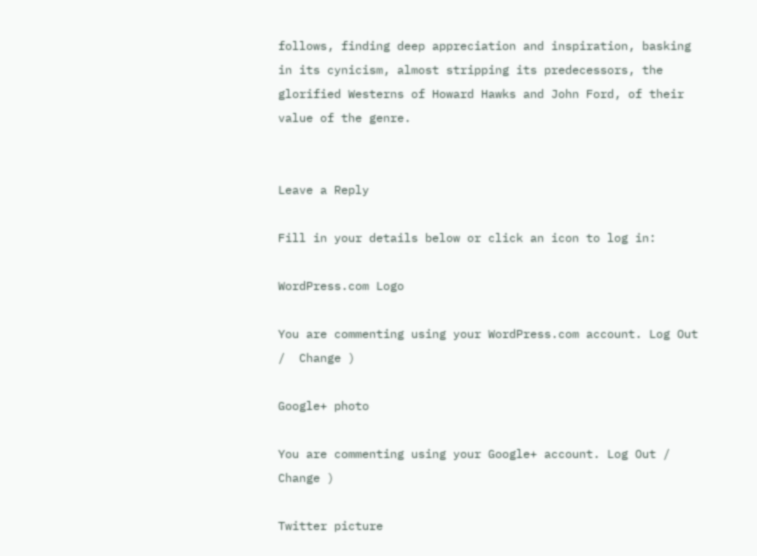follows, finding deep appreciation and inspiration, basking in its cynicism, almost stripping its predecessors, the glorified Westerns of Howard Hawks and John Ford, of their value of the genre.


Leave a Reply

Fill in your details below or click an icon to log in:

WordPress.com Logo

You are commenting using your WordPress.com account. Log Out /  Change )

Google+ photo

You are commenting using your Google+ account. Log Out /  Change )

Twitter picture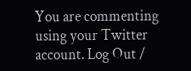You are commenting using your Twitter account. Log Out /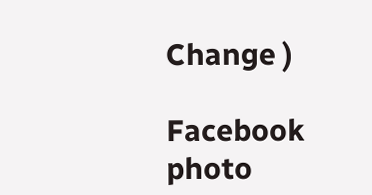Change )

Facebook photo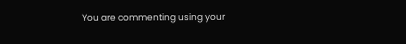You are commenting using your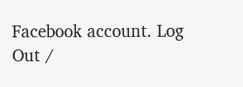Facebook account. Log Out /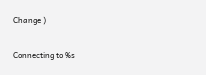Change )


Connecting to %s